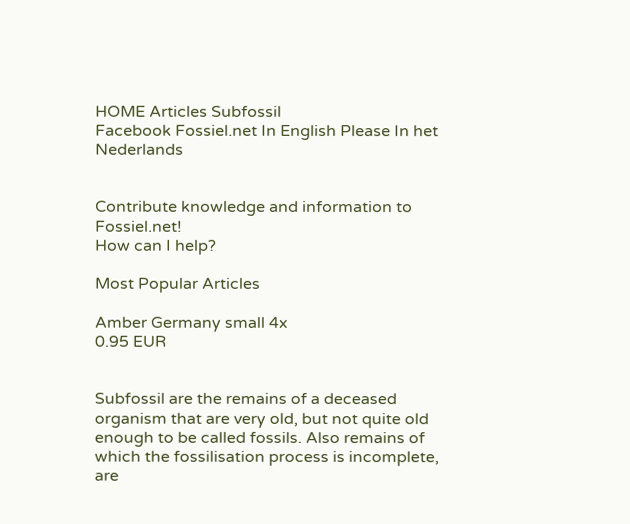HOME Articles Subfossil
Facebook Fossiel.net In English Please In het Nederlands


Contribute knowledge and information to Fossiel.net!
How can I help?

Most Popular Articles

Amber Germany small 4x
0.95 EUR


Subfossil are the remains of a deceased organism that are very old, but not quite old enough to be called fossils. Also remains of which the fossilisation process is incomplete, are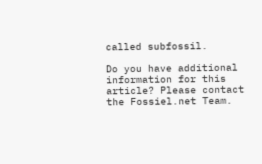called subfossil.

Do you have additional information for this article? Please contact the Fossiel.net Team.